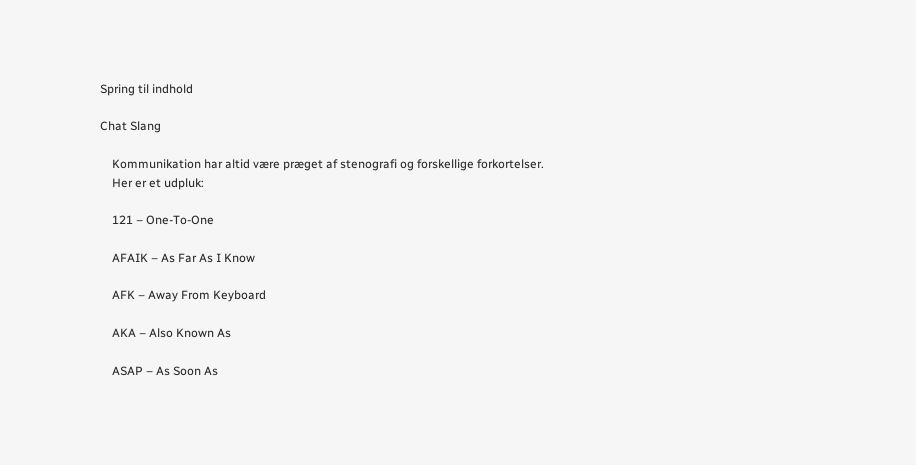Spring til indhold

Chat Slang

    Kommunikation har altid være præget af stenografi og forskellige forkortelser.
    Her er et udpluk:

    121 – One-To-One

    AFAIK – As Far As I Know

    AFK – Away From Keyboard

    AKA – Also Known As

    ASAP – As Soon As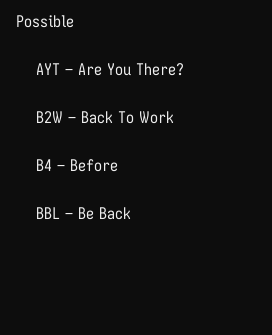Possible

    AYT – Are You There?

    B2W – Back To Work

    B4 – Before

    BBL – Be Back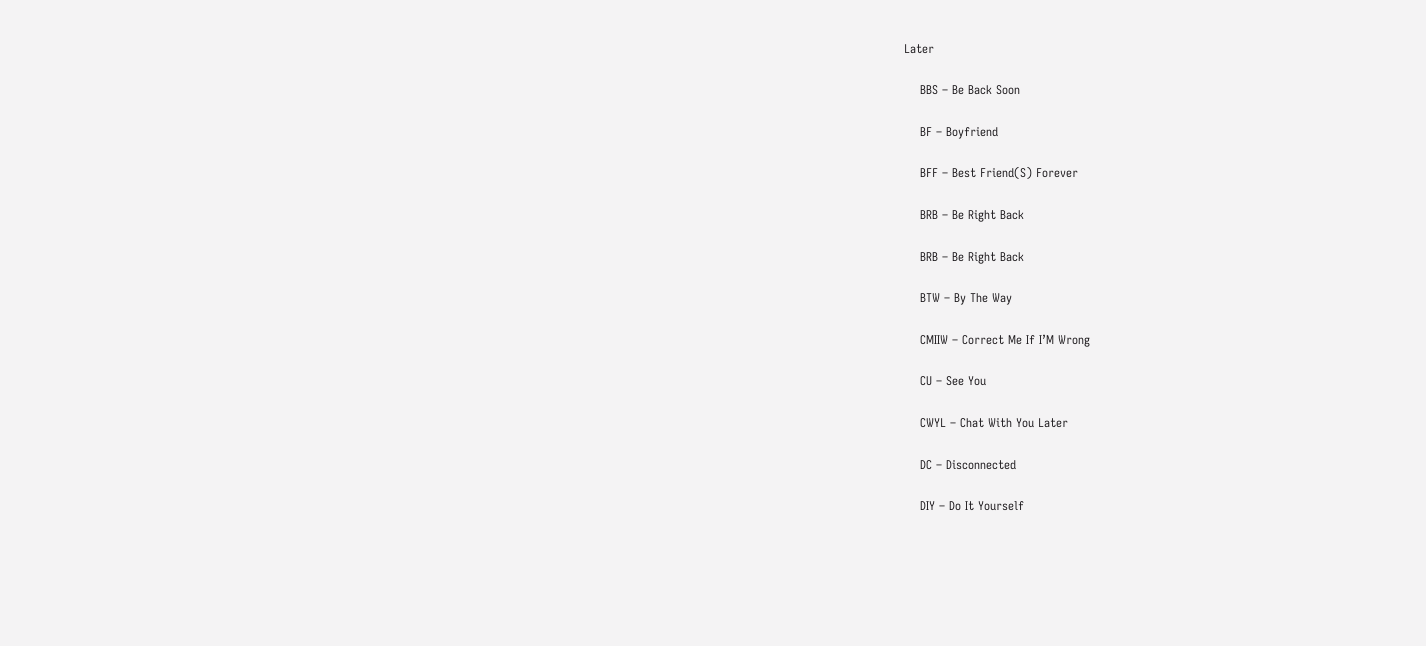Later

    BBS – Be Back Soon

    BF – Boyfriend

    BFF – Best Friend(S) Forever

    BRB – Be Right Back

    BRB – Be Right Back

    BTW – By The Way

    CMIIW – Correct Me If I’M Wrong

    CU – See You

    CWYL – Chat With You Later

    DC – Disconnected

    DIY – Do It Yourself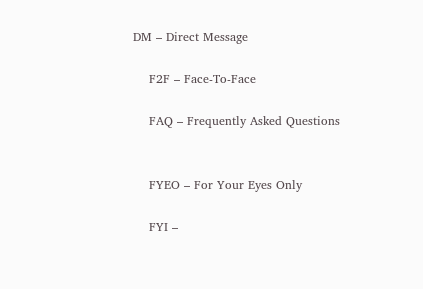DM – Direct Message

    F2F – Face-To-Face

    FAQ – Frequently Asked Questions


    FYEO – For Your Eyes Only

    FYI –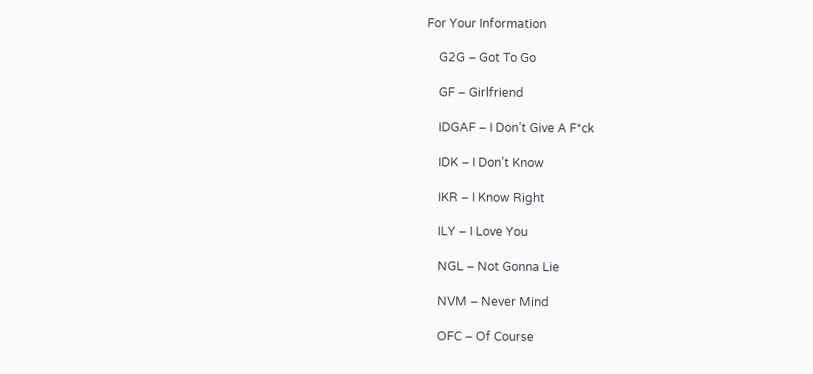For Your Information

    G2G – Got To Go

    GF – Girlfriend

    IDGAF – I Don’t Give A F*ck

    IDK – I Don’t Know

    IKR – I Know Right

    ILY – I Love You

    NGL – Not Gonna Lie

    NVM – Never Mind

    OFC – Of Course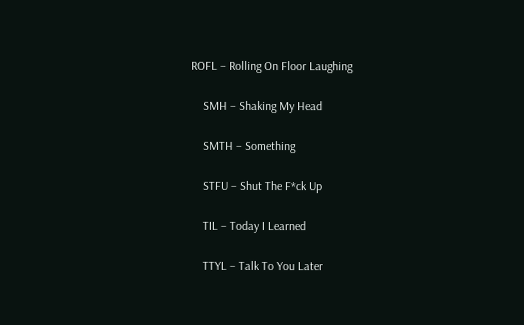ROFL – Rolling On Floor Laughing

    SMH – Shaking My Head

    SMTH – Something

    STFU – Shut The F*ck Up

    TIL – Today I Learned

    TTYL – Talk To You Later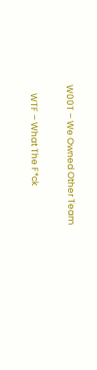W00T – We Owned Other Team

    WTF – What The F*ck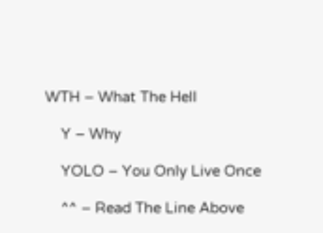WTH – What The Hell

    Y – Why

    YOLO – You Only Live Once

    ^^ – Read The Line Above